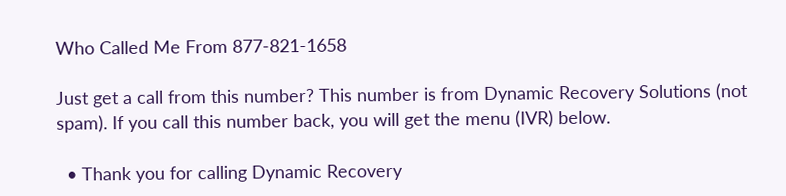Who Called Me From 877-821-1658

Just get a call from this number? This number is from Dynamic Recovery Solutions (not spam). If you call this number back, you will get the menu (IVR) below.

  • Thank you for calling Dynamic Recovery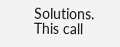Solutions. This call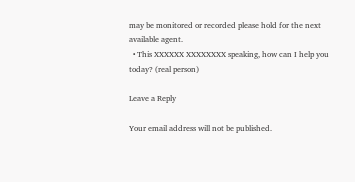may be monitored or recorded please hold for the next available agent.
  • This XXXXXX XXXXXXXX speaking, how can I help you today? (real person)

Leave a Reply

Your email address will not be published.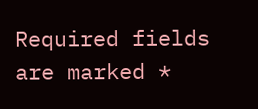Required fields are marked *